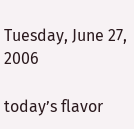Tuesday, June 27, 2006

today’s flavor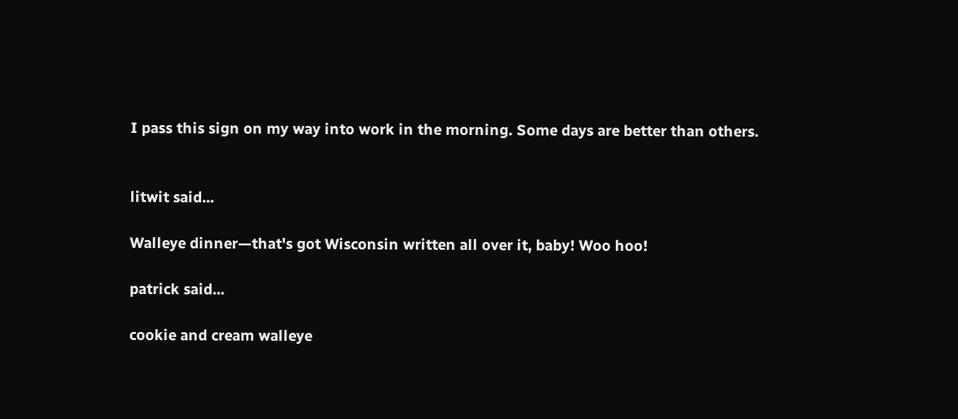I pass this sign on my way into work in the morning. Some days are better than others.


litwit said...

Walleye dinner—that's got Wisconsin written all over it, baby! Woo hoo!

patrick said...

cookie and cream walleye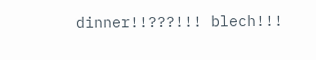dinner!!???!!! blech!!!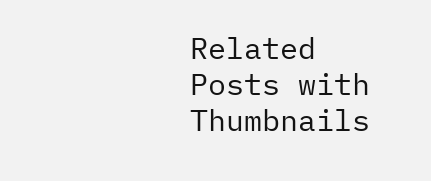Related Posts with Thumbnails